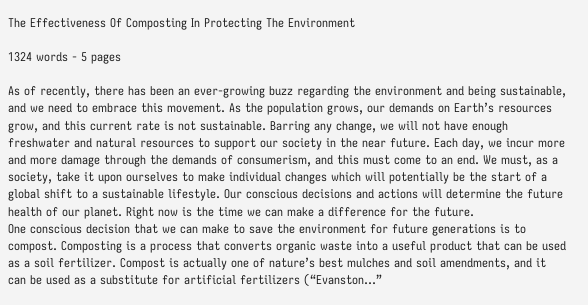The Effectiveness Of Composting In Protecting The Environment

1324 words - 5 pages

As of recently, there has been an ever-growing buzz regarding the environment and being sustainable, and we need to embrace this movement. As the population grows, our demands on Earth’s resources grow, and this current rate is not sustainable. Barring any change, we will not have enough freshwater and natural resources to support our society in the near future. Each day, we incur more and more damage through the demands of consumerism, and this must come to an end. We must, as a society, take it upon ourselves to make individual changes which will potentially be the start of a global shift to a sustainable lifestyle. Our conscious decisions and actions will determine the future health of our planet. Right now is the time we can make a difference for the future.
One conscious decision that we can make to save the environment for future generations is to compost. Composting is a process that converts organic waste into a useful product that can be used as a soil fertilizer. Compost is actually one of nature’s best mulches and soil amendments, and it can be used as a substitute for artificial fertilizers (“Evanston…”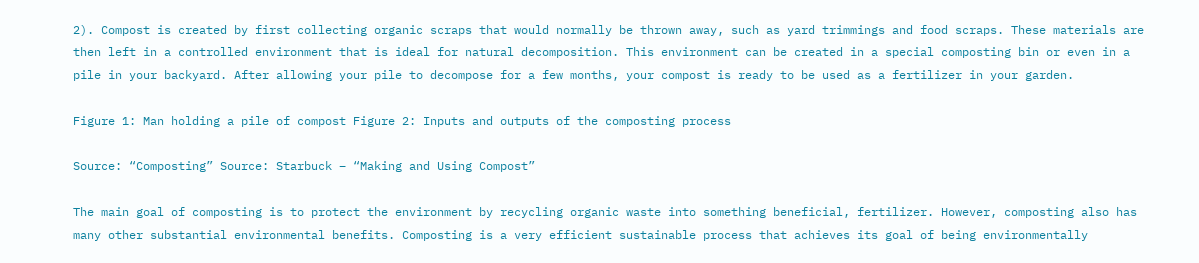2). Compost is created by first collecting organic scraps that would normally be thrown away, such as yard trimmings and food scraps. These materials are then left in a controlled environment that is ideal for natural decomposition. This environment can be created in a special composting bin or even in a pile in your backyard. After allowing your pile to decompose for a few months, your compost is ready to be used as a fertilizer in your garden.

Figure 1: Man holding a pile of compost Figure 2: Inputs and outputs of the composting process

Source: “Composting” Source: Starbuck – “Making and Using Compost”

The main goal of composting is to protect the environment by recycling organic waste into something beneficial, fertilizer. However, composting also has many other substantial environmental benefits. Composting is a very efficient sustainable process that achieves its goal of being environmentally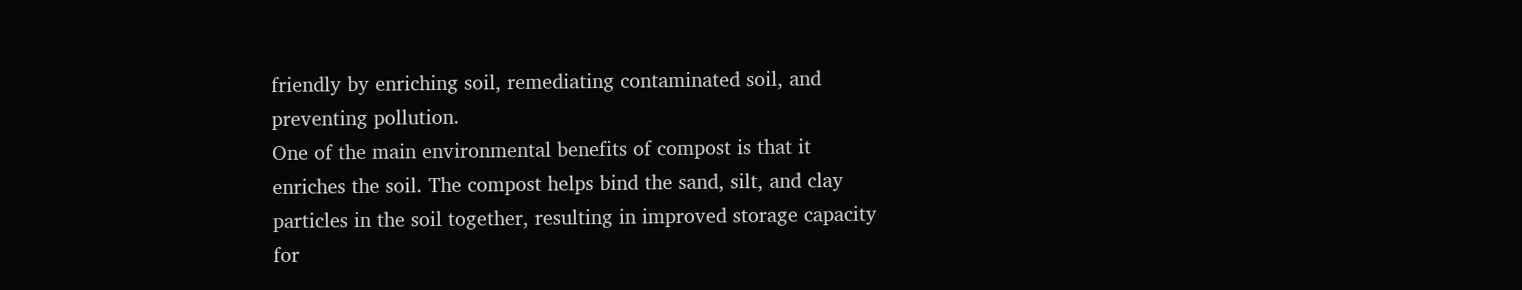friendly by enriching soil, remediating contaminated soil, and preventing pollution.
One of the main environmental benefits of compost is that it enriches the soil. The compost helps bind the sand, silt, and clay particles in the soil together, resulting in improved storage capacity for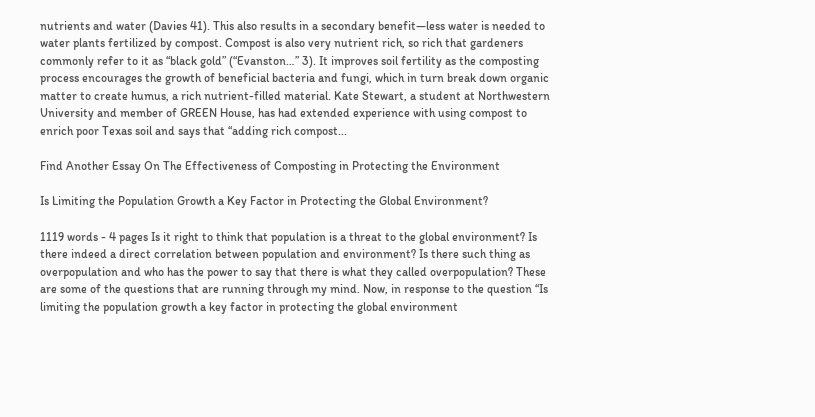nutrients and water (Davies 41). This also results in a secondary benefit—less water is needed to water plants fertilized by compost. Compost is also very nutrient rich, so rich that gardeners commonly refer to it as “black gold” (“Evanston…” 3). It improves soil fertility as the composting process encourages the growth of beneficial bacteria and fungi, which in turn break down organic matter to create humus, a rich nutrient-filled material. Kate Stewart, a student at Northwestern University and member of GREEN House, has had extended experience with using compost to enrich poor Texas soil and says that “adding rich compost...

Find Another Essay On The Effectiveness of Composting in Protecting the Environment

Is Limiting the Population Growth a Key Factor in Protecting the Global Environment?

1119 words - 4 pages Is it right to think that population is a threat to the global environment? Is there indeed a direct correlation between population and environment? Is there such thing as overpopulation and who has the power to say that there is what they called overpopulation? These are some of the questions that are running through my mind. Now, in response to the question “Is limiting the population growth a key factor in protecting the global environment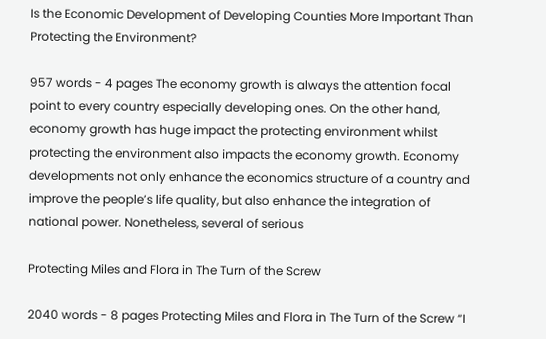Is the Economic Development of Developing Counties More Important Than Protecting the Environment?

957 words - 4 pages The economy growth is always the attention focal point to every country especially developing ones. On the other hand, economy growth has huge impact the protecting environment whilst protecting the environment also impacts the economy growth. Economy developments not only enhance the economics structure of a country and improve the people’s life quality, but also enhance the integration of national power. Nonetheless, several of serious

Protecting Miles and Flora in The Turn of the Screw

2040 words - 8 pages Protecting Miles and Flora in The Turn of the Screw “I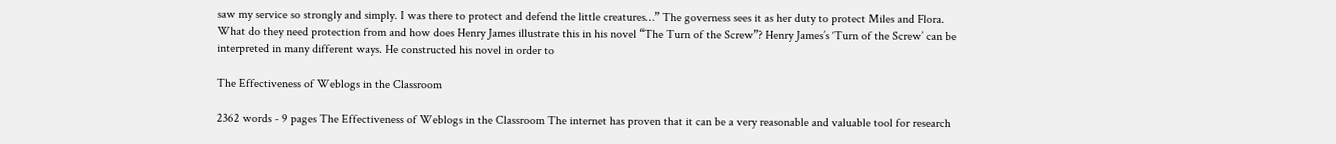saw my service so strongly and simply. I was there to protect and defend the little creatures…” The governess sees it as her duty to protect Miles and Flora. What do they need protection from and how does Henry James illustrate this in his novel “The Turn of the Screw”? Henry James’s ‘Turn of the Screw’ can be interpreted in many different ways. He constructed his novel in order to

The Effectiveness of Weblogs in the Classroom

2362 words - 9 pages The Effectiveness of Weblogs in the Classroom The internet has proven that it can be a very reasonable and valuable tool for research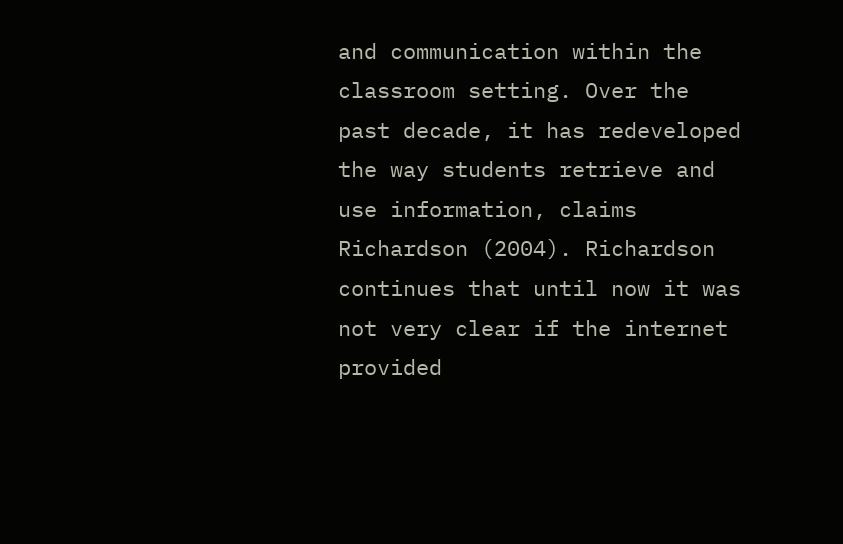and communication within the classroom setting. Over the past decade, it has redeveloped the way students retrieve and use information, claims Richardson (2004). Richardson continues that until now it was not very clear if the internet provided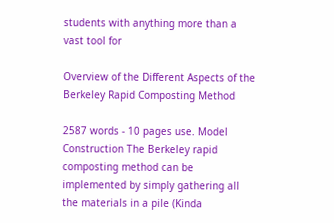students with anything more than a vast tool for

Overview of the Different Aspects of the Berkeley Rapid Composting Method

2587 words - 10 pages use. Model Construction The Berkeley rapid composting method can be implemented by simply gathering all the materials in a pile (Kinda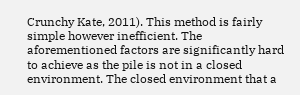Crunchy Kate, 2011). This method is fairly simple however inefficient. The aforementioned factors are significantly hard to achieve as the pile is not in a closed environment. The closed environment that a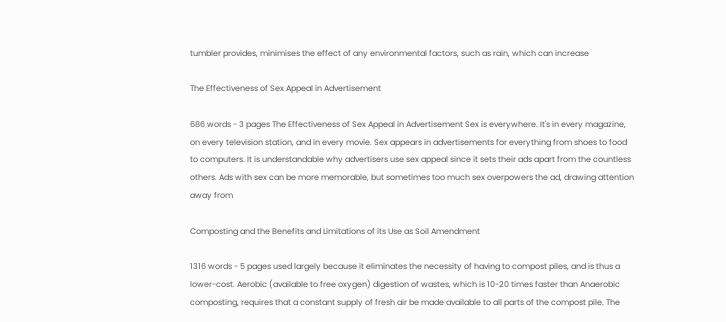tumbler provides, minimises the effect of any environmental factors, such as rain, which can increase

The Effectiveness of Sex Appeal in Advertisement

686 words - 3 pages The Effectiveness of Sex Appeal in Advertisement Sex is everywhere. It's in every magazine, on every television station, and in every movie. Sex appears in advertisements for everything from shoes to food to computers. It is understandable why advertisers use sex appeal since it sets their ads apart from the countless others. Ads with sex can be more memorable, but sometimes too much sex overpowers the ad, drawing attention away from

Composting and the Benefits and Limitations of its Use as Soil Amendment

1316 words - 5 pages used largely because it eliminates the necessity of having to compost piles, and is thus a lower-cost. Aerobic (available to free oxygen) digestion of wastes, which is 10-20 times faster than Anaerobic composting, requires that a constant supply of fresh air be made available to all parts of the compost pile. The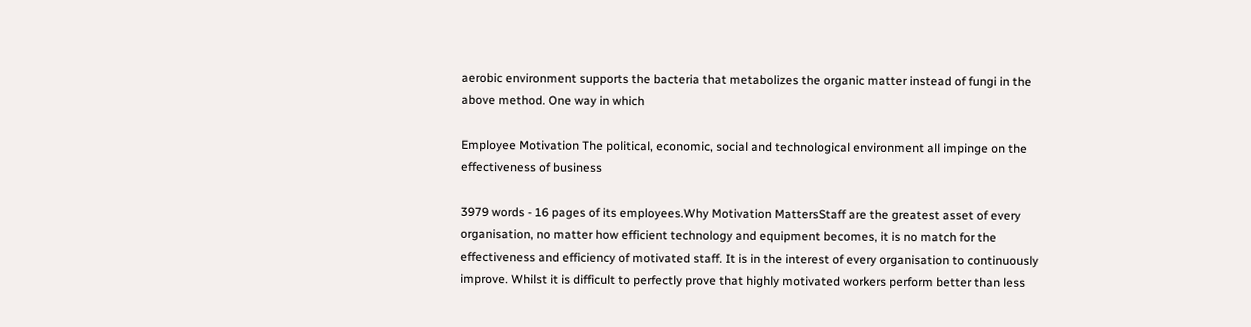aerobic environment supports the bacteria that metabolizes the organic matter instead of fungi in the above method. One way in which

Employee Motivation The political, economic, social and technological environment all impinge on the effectiveness of business

3979 words - 16 pages of its employees.Why Motivation MattersStaff are the greatest asset of every organisation, no matter how efficient technology and equipment becomes, it is no match for the effectiveness and efficiency of motivated staff. It is in the interest of every organisation to continuously improve. Whilst it is difficult to perfectly prove that highly motivated workers perform better than less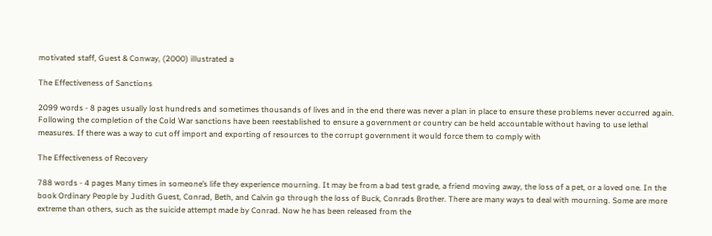motivated staff, Guest & Conway, (2000) illustrated a

The Effectiveness of Sanctions

2099 words - 8 pages usually lost hundreds and sometimes thousands of lives and in the end there was never a plan in place to ensure these problems never occurred again. Following the completion of the Cold War sanctions have been reestablished to ensure a government or country can be held accountable without having to use lethal measures. If there was a way to cut off import and exporting of resources to the corrupt government it would force them to comply with

The Effectiveness of Recovery

788 words - 4 pages Many times in someone’s life they experience mourning. It may be from a bad test grade, a friend moving away, the loss of a pet, or a loved one. In the book Ordinary People by Judith Guest, Conrad, Beth, and Calvin go through the loss of Buck, Conrads Brother. There are many ways to deal with mourning. Some are more extreme than others, such as the suicide attempt made by Conrad. Now he has been released from the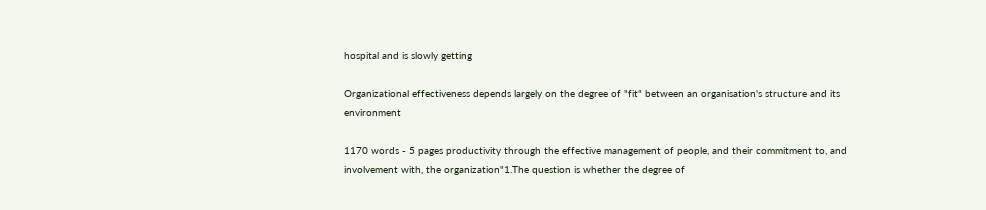hospital and is slowly getting

Organizational effectiveness depends largely on the degree of "fit" between an organisation's structure and its environment

1170 words - 5 pages productivity through the effective management of people, and their commitment to, and involvement with, the organization"1.The question is whether the degree of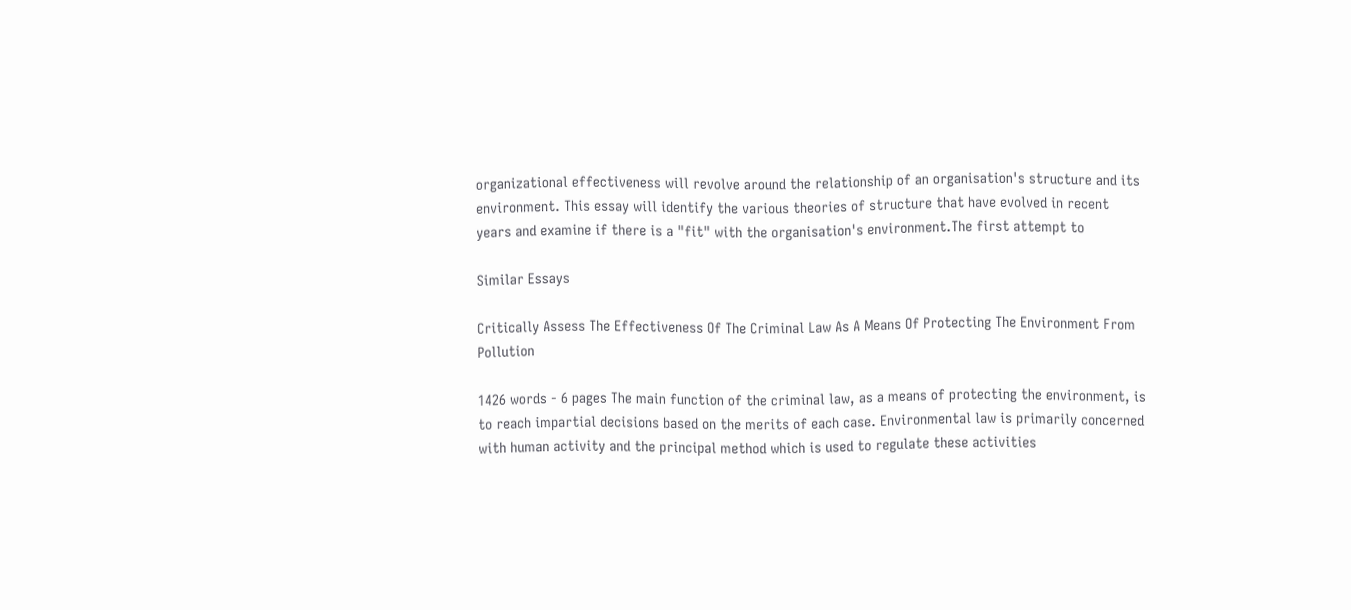organizational effectiveness will revolve around the relationship of an organisation's structure and its environment. This essay will identify the various theories of structure that have evolved in recent years and examine if there is a "fit" with the organisation's environment.The first attempt to

Similar Essays

Critically Assess The Effectiveness Of The Criminal Law As A Means Of Protecting The Environment From Pollution

1426 words - 6 pages The main function of the criminal law, as a means of protecting the environment, is to reach impartial decisions based on the merits of each case. Environmental law is primarily concerned with human activity and the principal method which is used to regulate these activities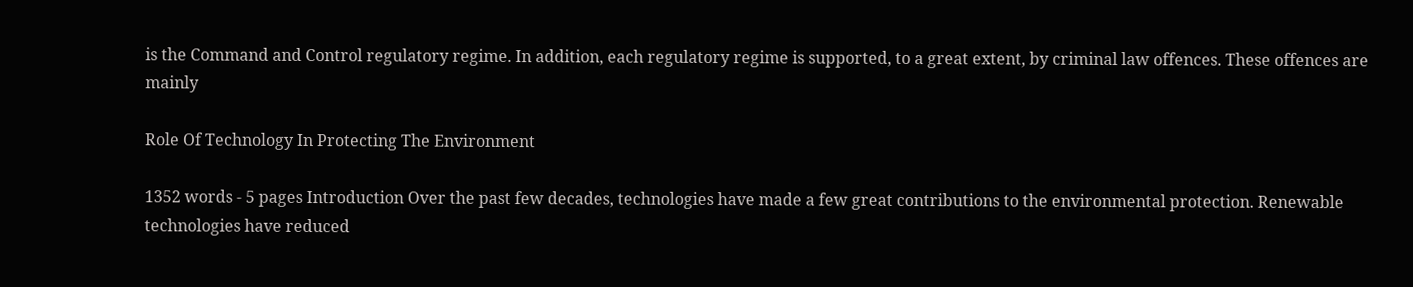is the Command and Control regulatory regime. In addition, each regulatory regime is supported, to a great extent, by criminal law offences. These offences are mainly

Role Of Technology In Protecting The Environment

1352 words - 5 pages Introduction Over the past few decades, technologies have made a few great contributions to the environmental protection. Renewable technologies have reduced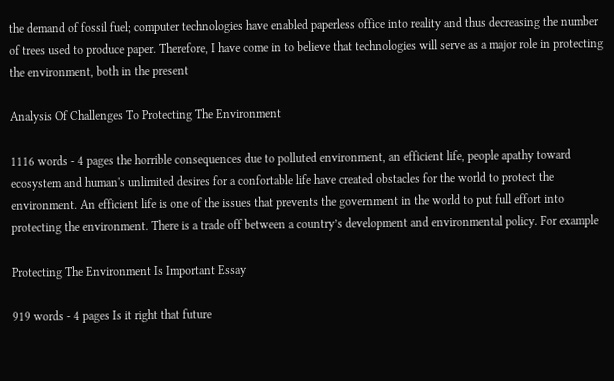the demand of fossil fuel; computer technologies have enabled paperless office into reality and thus decreasing the number of trees used to produce paper. Therefore, I have come in to believe that technologies will serve as a major role in protecting the environment, both in the present

Analysis Of Challenges To Protecting The Environment

1116 words - 4 pages the horrible consequences due to polluted environment, an efficient life, people apathy toward ecosystem and human's unlimited desires for a confortable life have created obstacles for the world to protect the environment. An efficient life is one of the issues that prevents the government in the world to put full effort into protecting the environment. There is a trade off between a country’s development and environmental policy. For example

Protecting The Environment Is Important Essay

919 words - 4 pages Is it right that future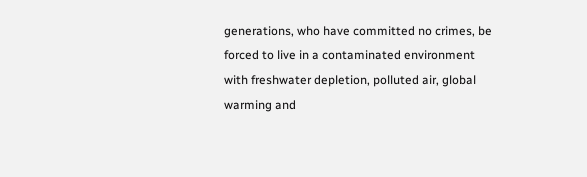generations, who have committed no crimes, be forced to live in a contaminated environment with freshwater depletion, polluted air, global warming and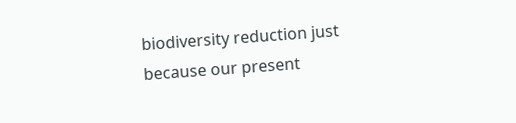biodiversity reduction just because our present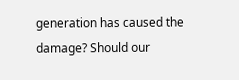generation has caused the damage? Should our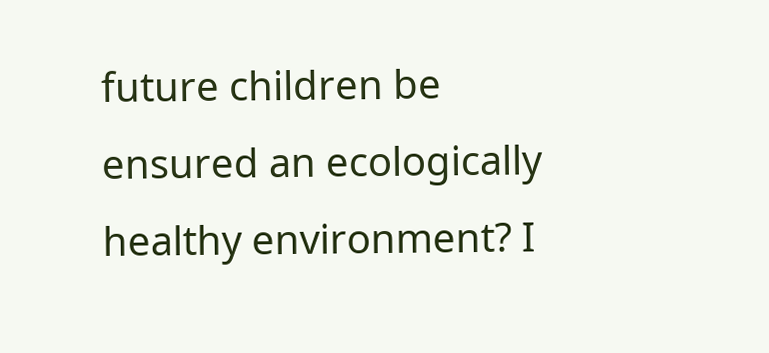future children be ensured an ecologically healthy environment? I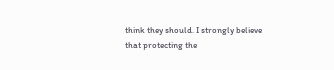think they should. I strongly believe that protecting the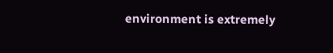environment is extremely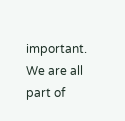important. We are all part of